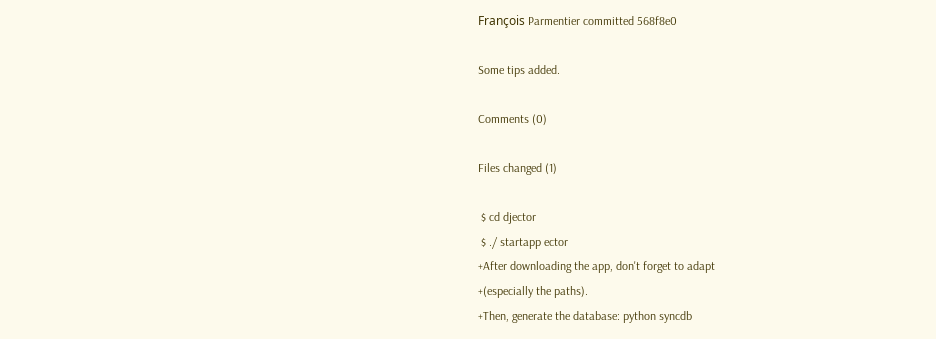François Parmentier committed 568f8e0

Some tips added.

Comments (0)

Files changed (1)

 $ cd djector
 $ ./ startapp ector
+After downloading the app, don't forget to adapt
+(especially the paths).
+Then, generate the database: python syncdb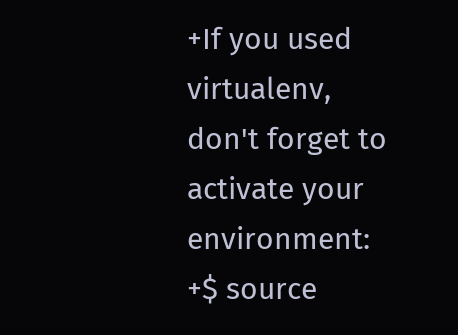+If you used virtualenv, don't forget to activate your environment:
+$ source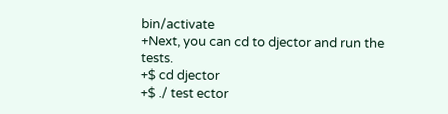bin/activate
+Next, you can cd to djector and run the tests.
+$ cd djector
+$ ./ test ector